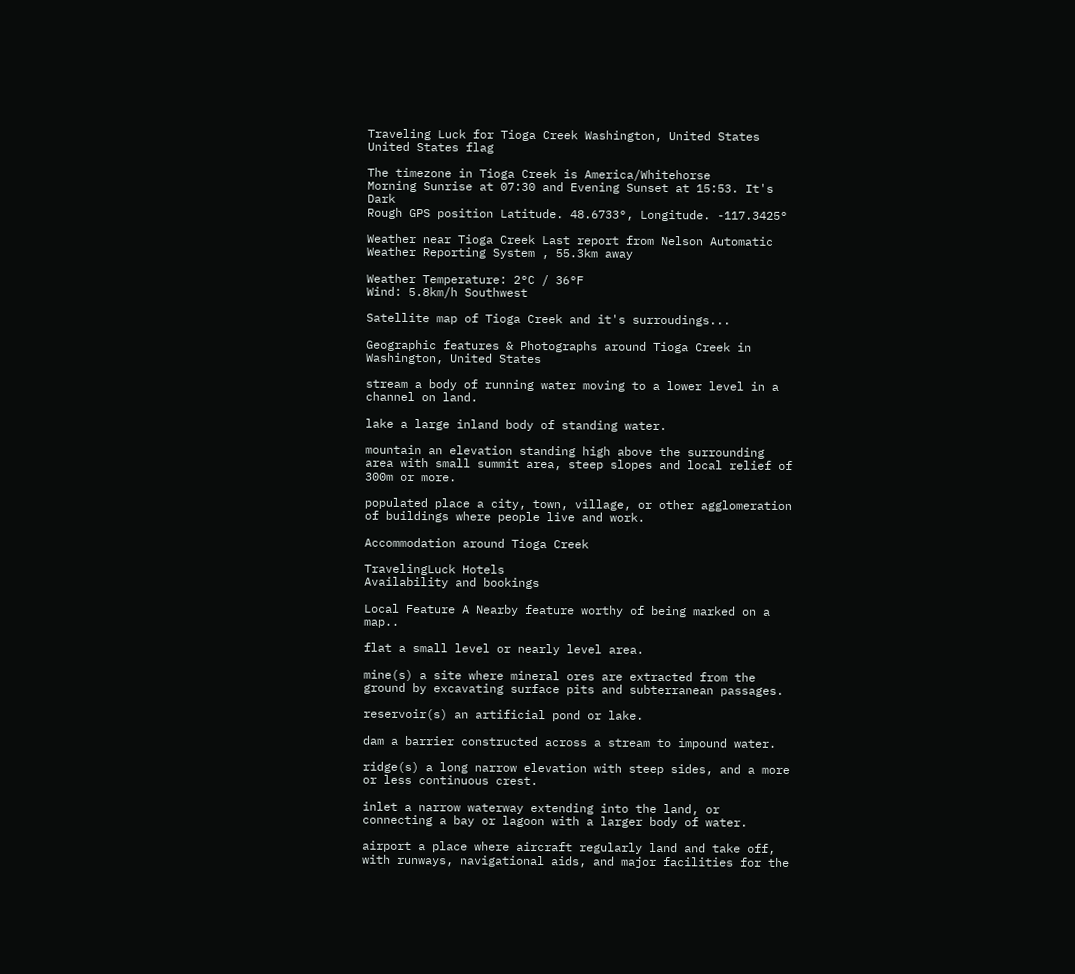Traveling Luck for Tioga Creek Washington, United States United States flag

The timezone in Tioga Creek is America/Whitehorse
Morning Sunrise at 07:30 and Evening Sunset at 15:53. It's Dark
Rough GPS position Latitude. 48.6733°, Longitude. -117.3425°

Weather near Tioga Creek Last report from Nelson Automatic Weather Reporting System , 55.3km away

Weather Temperature: 2°C / 36°F
Wind: 5.8km/h Southwest

Satellite map of Tioga Creek and it's surroudings...

Geographic features & Photographs around Tioga Creek in Washington, United States

stream a body of running water moving to a lower level in a channel on land.

lake a large inland body of standing water.

mountain an elevation standing high above the surrounding area with small summit area, steep slopes and local relief of 300m or more.

populated place a city, town, village, or other agglomeration of buildings where people live and work.

Accommodation around Tioga Creek

TravelingLuck Hotels
Availability and bookings

Local Feature A Nearby feature worthy of being marked on a map..

flat a small level or nearly level area.

mine(s) a site where mineral ores are extracted from the ground by excavating surface pits and subterranean passages.

reservoir(s) an artificial pond or lake.

dam a barrier constructed across a stream to impound water.

ridge(s) a long narrow elevation with steep sides, and a more or less continuous crest.

inlet a narrow waterway extending into the land, or connecting a bay or lagoon with a larger body of water.

airport a place where aircraft regularly land and take off, with runways, navigational aids, and major facilities for the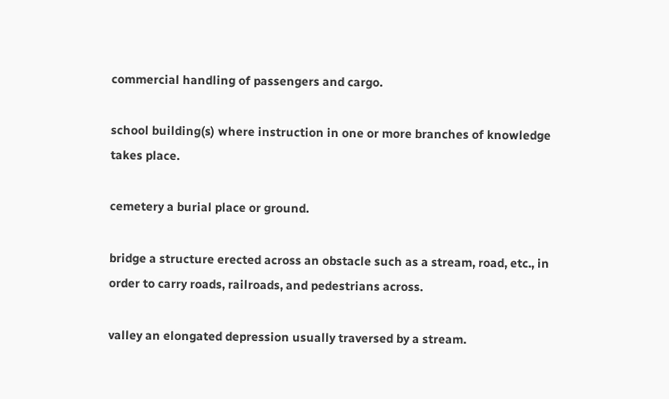commercial handling of passengers and cargo.

school building(s) where instruction in one or more branches of knowledge takes place.

cemetery a burial place or ground.

bridge a structure erected across an obstacle such as a stream, road, etc., in order to carry roads, railroads, and pedestrians across.

valley an elongated depression usually traversed by a stream.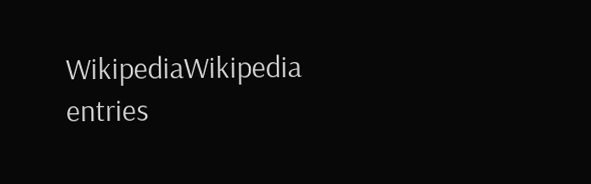WikipediaWikipedia entries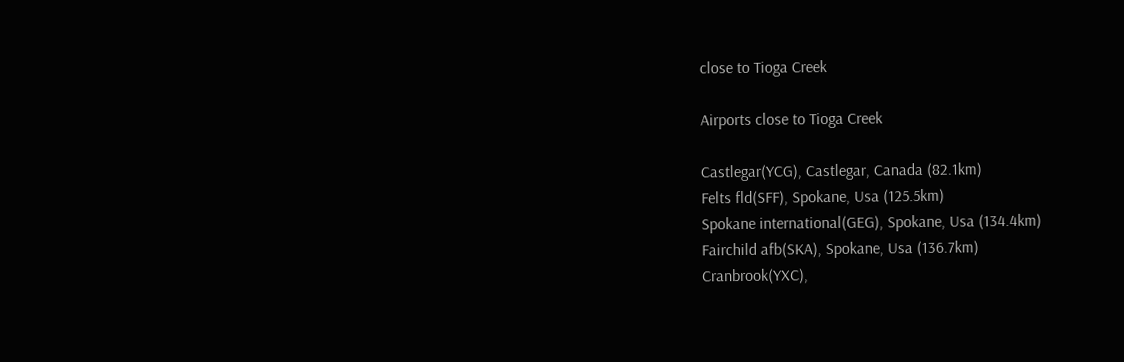close to Tioga Creek

Airports close to Tioga Creek

Castlegar(YCG), Castlegar, Canada (82.1km)
Felts fld(SFF), Spokane, Usa (125.5km)
Spokane international(GEG), Spokane, Usa (134.4km)
Fairchild afb(SKA), Spokane, Usa (136.7km)
Cranbrook(YXC),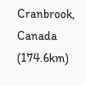Cranbrook, Canada (174.6km)